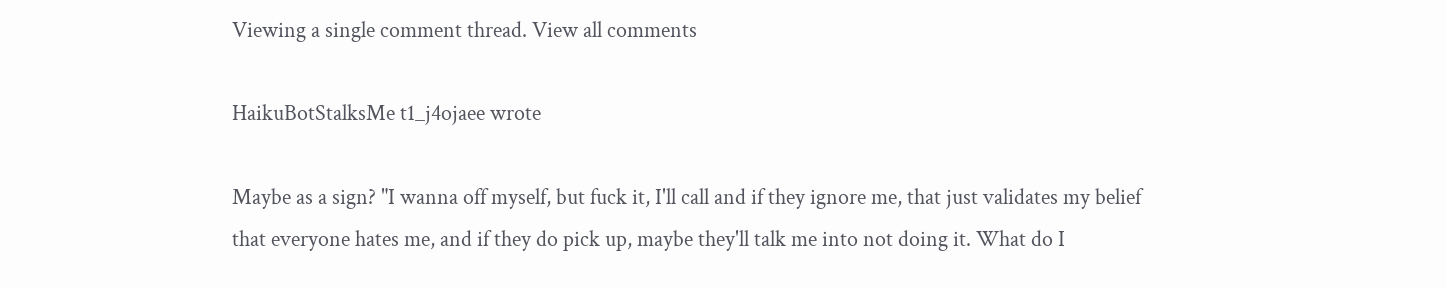Viewing a single comment thread. View all comments

HaikuBotStalksMe t1_j4ojaee wrote

Maybe as a sign? "I wanna off myself, but fuck it, I'll call and if they ignore me, that just validates my belief that everyone hates me, and if they do pick up, maybe they'll talk me into not doing it. What do I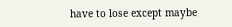have to lose except maybe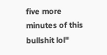five more minutes of this bullshit lol"